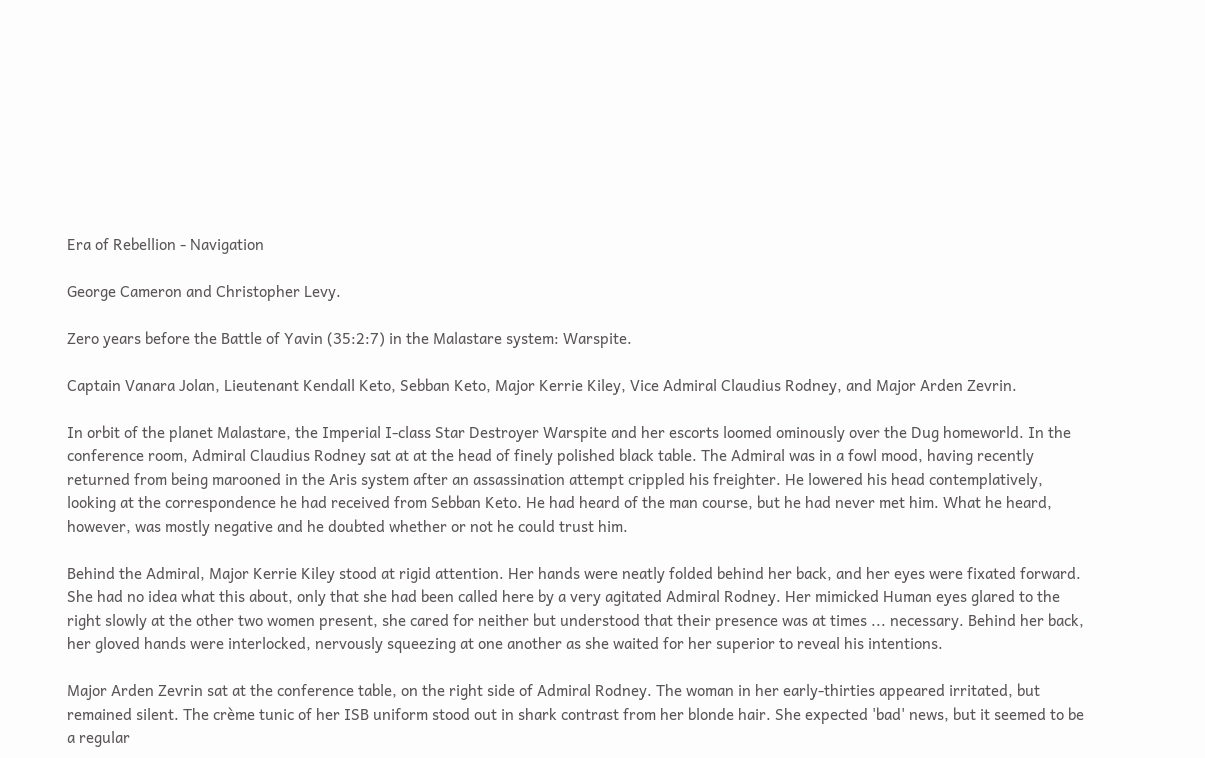Era of Rebellion - Navigation

George Cameron and Christopher Levy.

Zero years before the Battle of Yavin (35:2:7) in the Malastare system: Warspite.

Captain Vanara Jolan, Lieutenant Kendall Keto, Sebban Keto, Major Kerrie Kiley, Vice Admiral Claudius Rodney, and Major Arden Zevrin.

In orbit of the planet Malastare, the Imperial I-class Star Destroyer Warspite and her escorts loomed ominously over the Dug homeworld. In the conference room, Admiral Claudius Rodney sat at at the head of finely polished black table. The Admiral was in a fowl mood, having recently returned from being marooned in the Aris system after an assassination attempt crippled his freighter. He lowered his head contemplatively, looking at the correspondence he had received from Sebban Keto. He had heard of the man course, but he had never met him. What he heard, however, was mostly negative and he doubted whether or not he could trust him.

Behind the Admiral, Major Kerrie Kiley stood at rigid attention. Her hands were neatly folded behind her back, and her eyes were fixated forward. She had no idea what this about, only that she had been called here by a very agitated Admiral Rodney. Her mimicked Human eyes glared to the right slowly at the other two women present, she cared for neither but understood that their presence was at times ... necessary. Behind her back, her gloved hands were interlocked, nervously squeezing at one another as she waited for her superior to reveal his intentions.

Major Arden Zevrin sat at the conference table, on the right side of Admiral Rodney. The woman in her early-thirties appeared irritated, but remained silent. The crème tunic of her ISB uniform stood out in shark contrast from her blonde hair. She expected 'bad' news, but it seemed to be a regular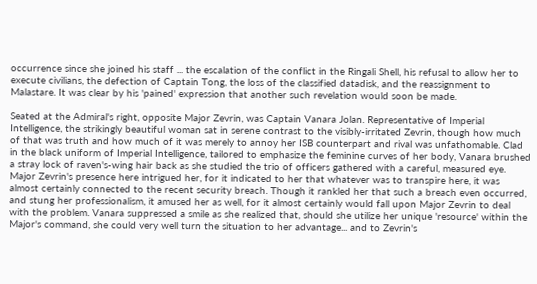occurrence since she joined his staff ... the escalation of the conflict in the Ringali Shell, his refusal to allow her to execute civilians, the defection of Captain Tong, the loss of the classified datadisk, and the reassignment to Malastare. It was clear by his 'pained' expression that another such revelation would soon be made.

Seated at the Admiral's right, opposite Major Zevrin, was Captain Vanara Jolan. Representative of Imperial Intelligence, the strikingly beautiful woman sat in serene contrast to the visibly-irritated Zevrin, though how much of that was truth and how much of it was merely to annoy her ISB counterpart and rival was unfathomable. Clad in the black uniform of Imperial Intelligence, tailored to emphasize the feminine curves of her body, Vanara brushed a stray lock of raven's-wing hair back as she studied the trio of officers gathered with a careful, measured eye. Major Zevrin's presence here intrigued her, for it indicated to her that whatever was to transpire here, it was almost certainly connected to the recent security breach. Though it rankled her that such a breach even occurred, and stung her professionalism, it amused her as well, for it almost certainly would fall upon Major Zevrin to deal with the problem. Vanara suppressed a smile as she realized that, should she utilize her unique 'resource' within the Major's command, she could very well turn the situation to her advantage... and to Zevrin's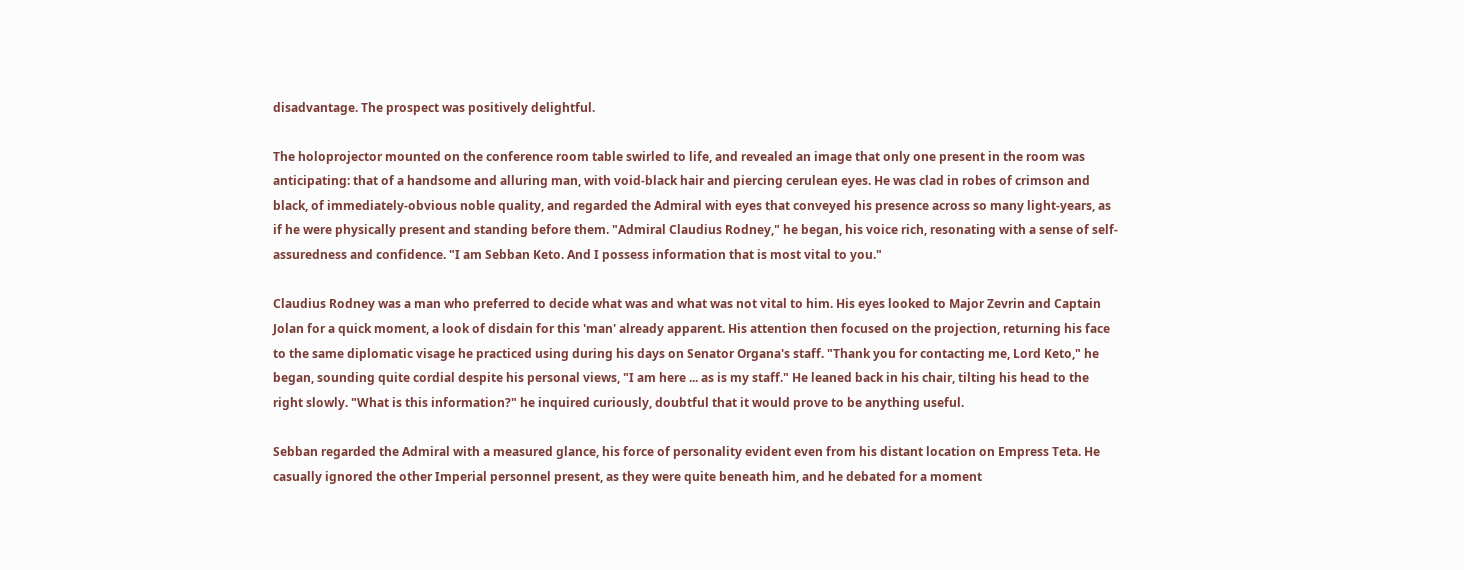disadvantage. The prospect was positively delightful.

The holoprojector mounted on the conference room table swirled to life, and revealed an image that only one present in the room was anticipating: that of a handsome and alluring man, with void-black hair and piercing cerulean eyes. He was clad in robes of crimson and black, of immediately-obvious noble quality, and regarded the Admiral with eyes that conveyed his presence across so many light-years, as if he were physically present and standing before them. "Admiral Claudius Rodney," he began, his voice rich, resonating with a sense of self-assuredness and confidence. "I am Sebban Keto. And I possess information that is most vital to you."

Claudius Rodney was a man who preferred to decide what was and what was not vital to him. His eyes looked to Major Zevrin and Captain Jolan for a quick moment, a look of disdain for this 'man' already apparent. His attention then focused on the projection, returning his face to the same diplomatic visage he practiced using during his days on Senator Organa's staff. "Thank you for contacting me, Lord Keto," he began, sounding quite cordial despite his personal views, "I am here ... as is my staff." He leaned back in his chair, tilting his head to the right slowly. "What is this information?" he inquired curiously, doubtful that it would prove to be anything useful.

Sebban regarded the Admiral with a measured glance, his force of personality evident even from his distant location on Empress Teta. He casually ignored the other Imperial personnel present, as they were quite beneath him, and he debated for a moment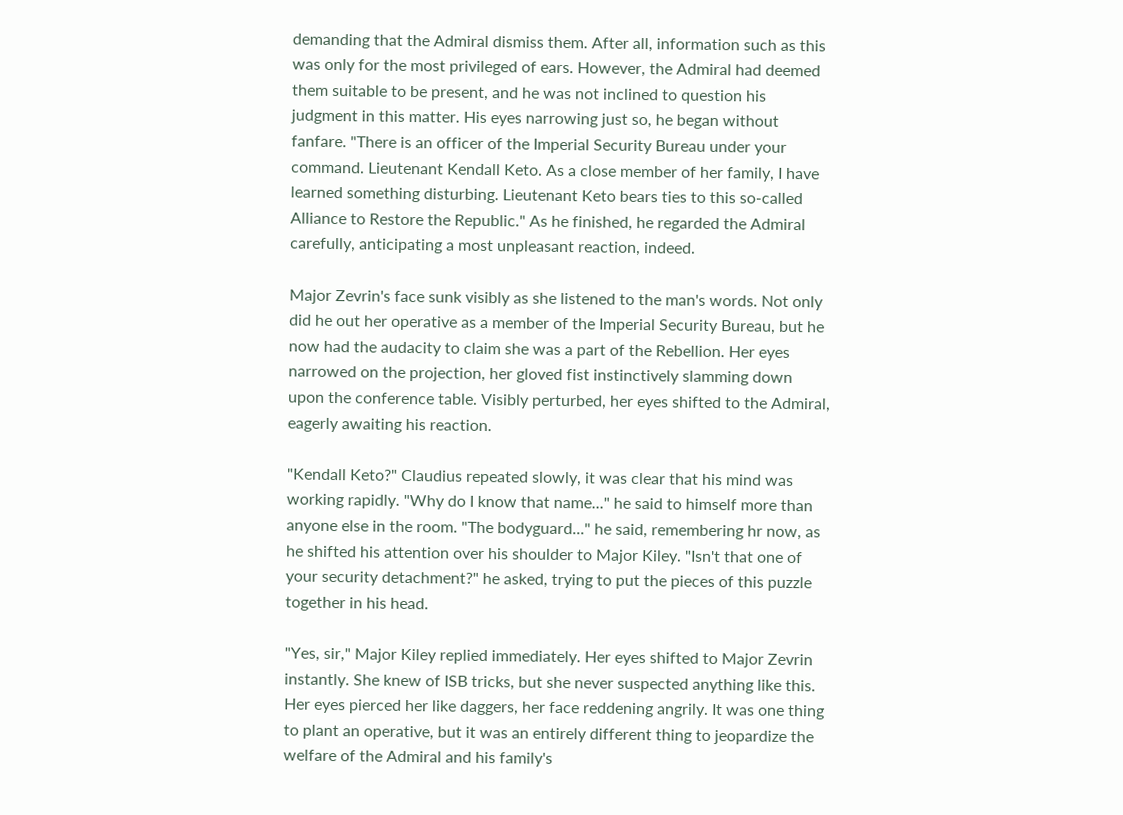demanding that the Admiral dismiss them. After all, information such as this was only for the most privileged of ears. However, the Admiral had deemed them suitable to be present, and he was not inclined to question his judgment in this matter. His eyes narrowing just so, he began without fanfare. "There is an officer of the Imperial Security Bureau under your command. Lieutenant Kendall Keto. As a close member of her family, I have learned something disturbing. Lieutenant Keto bears ties to this so-called Alliance to Restore the Republic." As he finished, he regarded the Admiral carefully, anticipating a most unpleasant reaction, indeed.

Major Zevrin's face sunk visibly as she listened to the man's words. Not only did he out her operative as a member of the Imperial Security Bureau, but he now had the audacity to claim she was a part of the Rebellion. Her eyes narrowed on the projection, her gloved fist instinctively slamming down upon the conference table. Visibly perturbed, her eyes shifted to the Admiral, eagerly awaiting his reaction.

"Kendall Keto?" Claudius repeated slowly, it was clear that his mind was working rapidly. "Why do I know that name..." he said to himself more than anyone else in the room. "The bodyguard..." he said, remembering hr now, as he shifted his attention over his shoulder to Major Kiley. "Isn't that one of your security detachment?" he asked, trying to put the pieces of this puzzle together in his head.

"Yes, sir," Major Kiley replied immediately. Her eyes shifted to Major Zevrin instantly. She knew of ISB tricks, but she never suspected anything like this. Her eyes pierced her like daggers, her face reddening angrily. It was one thing to plant an operative, but it was an entirely different thing to jeopardize the welfare of the Admiral and his family's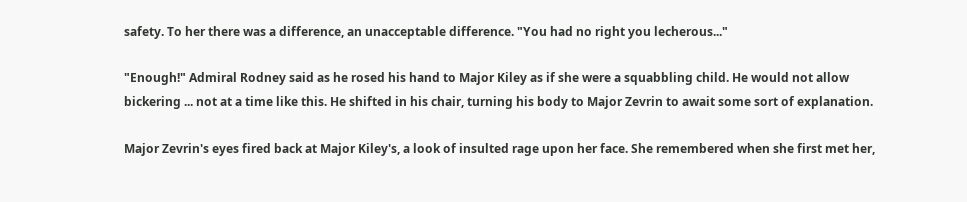safety. To her there was a difference, an unacceptable difference. "You had no right you lecherous..."

"Enough!" Admiral Rodney said as he rosed his hand to Major Kiley as if she were a squabbling child. He would not allow bickering ... not at a time like this. He shifted in his chair, turning his body to Major Zevrin to await some sort of explanation.

Major Zevrin's eyes fired back at Major Kiley's, a look of insulted rage upon her face. She remembered when she first met her,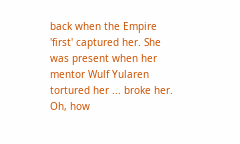back when the Empire 'first' captured her. She was present when her mentor Wulf Yularen tortured her ... broke her. Oh, how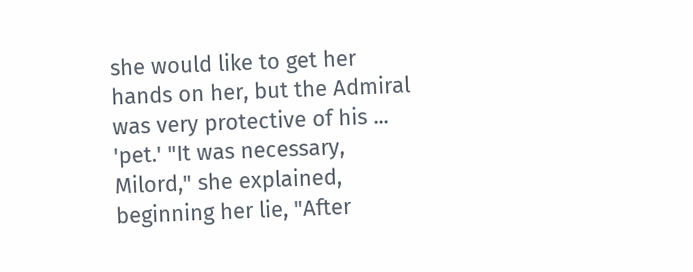she would like to get her hands on her, but the Admiral was very protective of his ... 'pet.' "It was necessary, Milord," she explained, beginning her lie, "After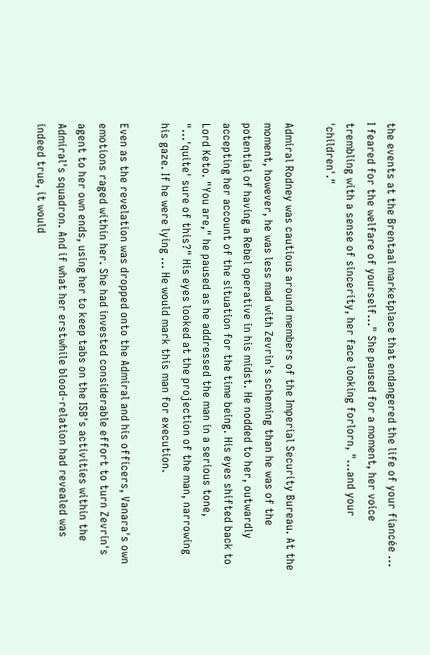the events at the Brentaal marketplace that endangered the life of your fiancée ... I feared for the welfare of yourself..." She paused for a moment, her voice trembling with a sense of sincerity, her face looking forlorn, "...and your 'children'."

Admiral Rodney was cautious around members of the Imperial Security Bureau. At the moment, however, he was less mad with Zevrin's scheming than he was of the potential of having a Rebel operative in his midst. He nodded to her, outwardly accepting her account of the situation for the time being. His eyes shifted back to Lord Keto. "You are," he paused as he addressed the man in a serious tone, "...'quite' sure of this?" His eyes looked at the projection of the man, narrowing his gaze. If he were lying ... He would mark this man for execution.

Even as the revelation was dropped onto the Admiral and his officers, Vanara's own emotions raged within her. She had invested considerable effort to turn Zevrin's agent to her own ends, using her to keep tabs on the ISB's activities within the Admiral's squadron. And if what her erstwhile blood-relation had revealed was indeed true, it would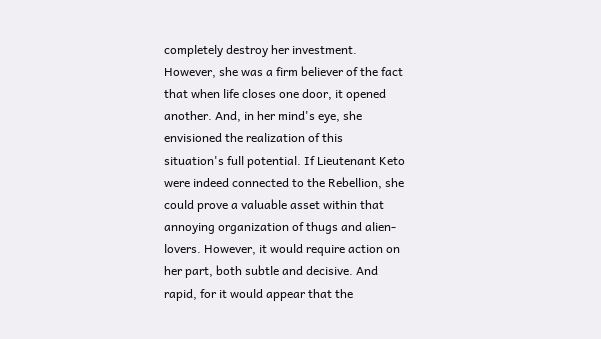completely destroy her investment. However, she was a firm believer of the fact that when life closes one door, it opened another. And, in her mind's eye, she envisioned the realization of this situation's full potential. If Lieutenant Keto were indeed connected to the Rebellion, she could prove a valuable asset within that annoying organization of thugs and alien-lovers. However, it would require action on her part, both subtle and decisive. And rapid, for it would appear that the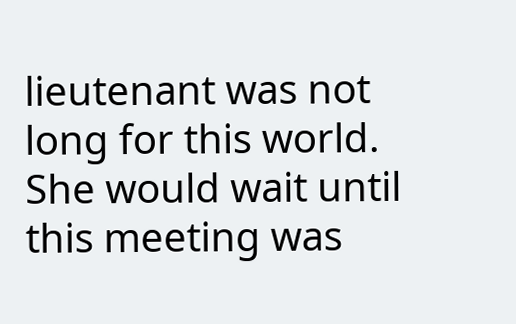lieutenant was not long for this world. She would wait until this meeting was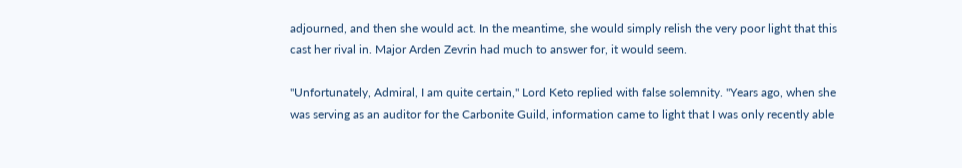adjourned, and then she would act. In the meantime, she would simply relish the very poor light that this cast her rival in. Major Arden Zevrin had much to answer for, it would seem.

"Unfortunately, Admiral, I am quite certain," Lord Keto replied with false solemnity. "Years ago, when she was serving as an auditor for the Carbonite Guild, information came to light that I was only recently able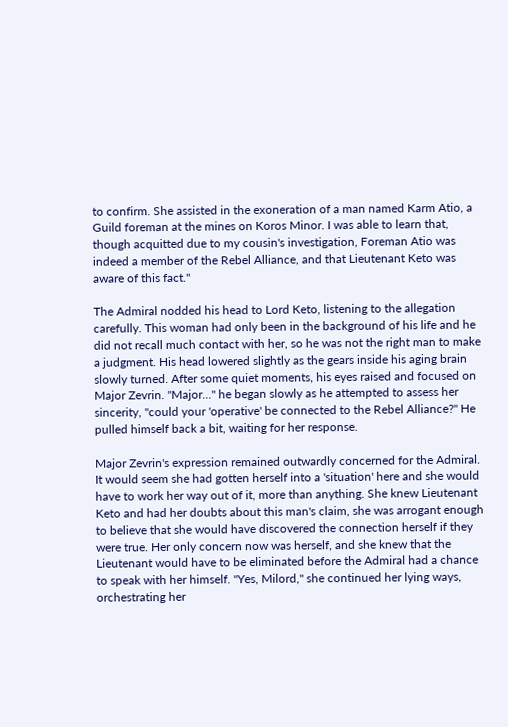to confirm. She assisted in the exoneration of a man named Karm Atio, a Guild foreman at the mines on Koros Minor. I was able to learn that, though acquitted due to my cousin's investigation, Foreman Atio was indeed a member of the Rebel Alliance, and that Lieutenant Keto was aware of this fact."

The Admiral nodded his head to Lord Keto, listening to the allegation carefully. This woman had only been in the background of his life and he did not recall much contact with her, so he was not the right man to make a judgment. His head lowered slightly as the gears inside his aging brain slowly turned. After some quiet moments, his eyes raised and focused on Major Zevrin. "Major..." he began slowly as he attempted to assess her sincerity, "could your 'operative' be connected to the Rebel Alliance?" He pulled himself back a bit, waiting for her response.

Major Zevrin's expression remained outwardly concerned for the Admiral. It would seem she had gotten herself into a 'situation' here and she would have to work her way out of it, more than anything. She knew Lieutenant Keto and had her doubts about this man's claim, she was arrogant enough to believe that she would have discovered the connection herself if they were true. Her only concern now was herself, and she knew that the Lieutenant would have to be eliminated before the Admiral had a chance to speak with her himself. "Yes, Milord," she continued her lying ways, orchestrating her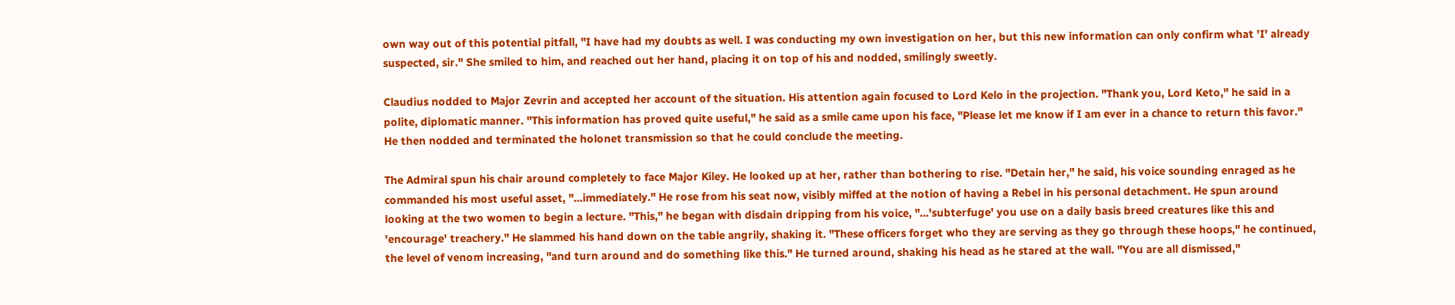own way out of this potential pitfall, "I have had my doubts as well. I was conducting my own investigation on her, but this new information can only confirm what 'I' already suspected, sir." She smiled to him, and reached out her hand, placing it on top of his and nodded, smilingly sweetly.

Claudius nodded to Major Zevrin and accepted her account of the situation. His attention again focused to Lord Kelo in the projection. "Thank you, Lord Keto," he said in a polite, diplomatic manner. "This information has proved quite useful," he said as a smile came upon his face, "Please let me know if I am ever in a chance to return this favor." He then nodded and terminated the holonet transmission so that he could conclude the meeting.

The Admiral spun his chair around completely to face Major Kiley. He looked up at her, rather than bothering to rise. "Detain her," he said, his voice sounding enraged as he commanded his most useful asset, "...immediately." He rose from his seat now, visibly miffed at the notion of having a Rebel in his personal detachment. He spun around looking at the two women to begin a lecture. "This," he began with disdain dripping from his voice, "...'subterfuge' you use on a daily basis breed creatures like this and 'encourage' treachery." He slammed his hand down on the table angrily, shaking it. "These officers forget who they are serving as they go through these hoops," he continued, the level of venom increasing, "and turn around and do something like this." He turned around, shaking his head as he stared at the wall. "You are all dismissed,"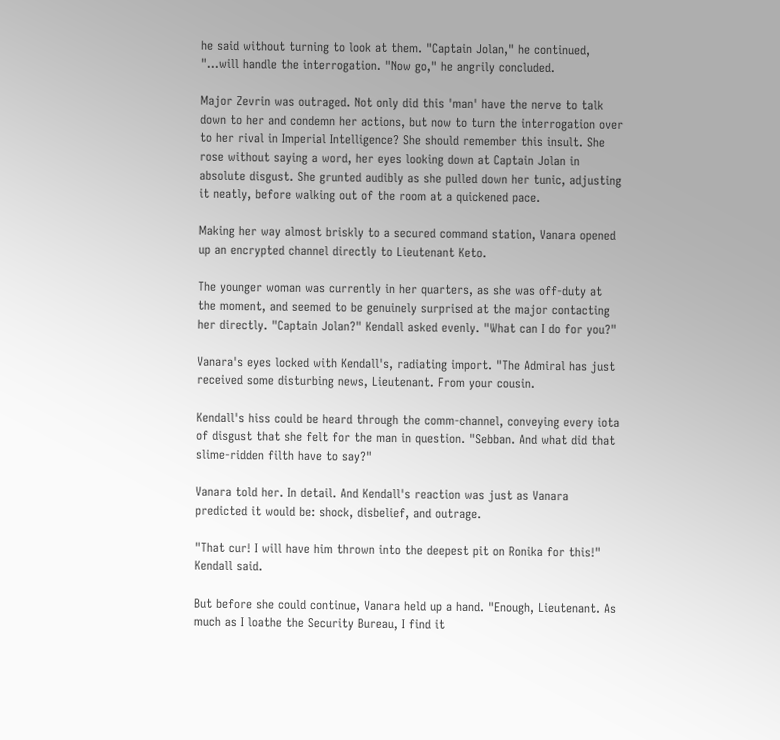he said without turning to look at them. "Captain Jolan," he continued, "...will handle the interrogation. "Now go," he angrily concluded.

Major Zevrin was outraged. Not only did this 'man' have the nerve to talk down to her and condemn her actions, but now to turn the interrogation over to her rival in Imperial Intelligence? She should remember this insult. She rose without saying a word, her eyes looking down at Captain Jolan in absolute disgust. She grunted audibly as she pulled down her tunic, adjusting it neatly, before walking out of the room at a quickened pace.

Making her way almost briskly to a secured command station, Vanara opened up an encrypted channel directly to Lieutenant Keto.

The younger woman was currently in her quarters, as she was off-duty at the moment, and seemed to be genuinely surprised at the major contacting her directly. "Captain Jolan?" Kendall asked evenly. "What can I do for you?"

Vanara's eyes locked with Kendall's, radiating import. "The Admiral has just received some disturbing news, Lieutenant. From your cousin.

Kendall's hiss could be heard through the comm-channel, conveying every iota of disgust that she felt for the man in question. "Sebban. And what did that slime-ridden filth have to say?"

Vanara told her. In detail. And Kendall's reaction was just as Vanara predicted it would be: shock, disbelief, and outrage.

"That cur! I will have him thrown into the deepest pit on Ronika for this!" Kendall said.

But before she could continue, Vanara held up a hand. "Enough, Lieutenant. As much as I loathe the Security Bureau, I find it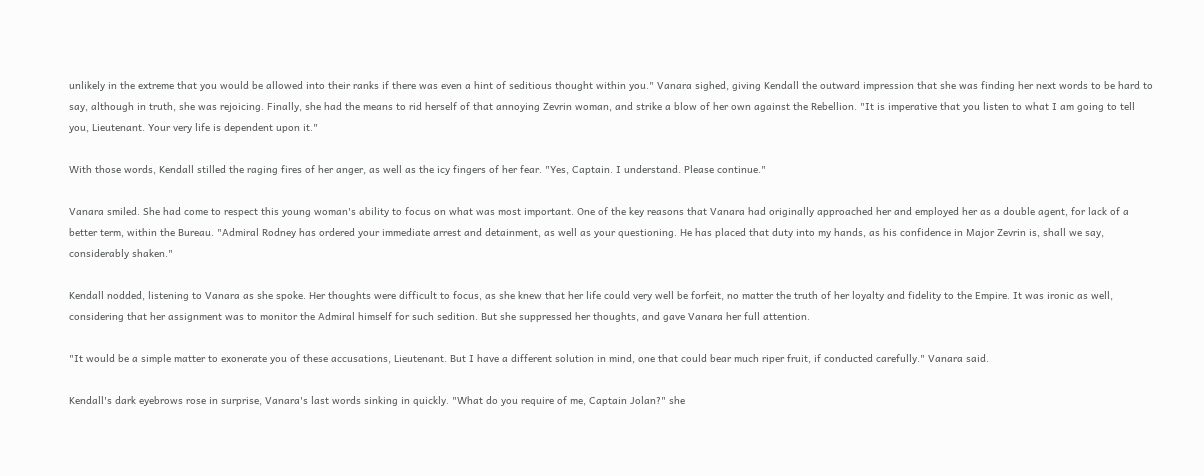unlikely in the extreme that you would be allowed into their ranks if there was even a hint of seditious thought within you." Vanara sighed, giving Kendall the outward impression that she was finding her next words to be hard to say, although in truth, she was rejoicing. Finally, she had the means to rid herself of that annoying Zevrin woman, and strike a blow of her own against the Rebellion. "It is imperative that you listen to what I am going to tell you, Lieutenant. Your very life is dependent upon it."

With those words, Kendall stilled the raging fires of her anger, as well as the icy fingers of her fear. "Yes, Captain. I understand. Please continue."

Vanara smiled. She had come to respect this young woman's ability to focus on what was most important. One of the key reasons that Vanara had originally approached her and employed her as a double agent, for lack of a better term, within the Bureau. "Admiral Rodney has ordered your immediate arrest and detainment, as well as your questioning. He has placed that duty into my hands, as his confidence in Major Zevrin is, shall we say, considerably shaken."

Kendall nodded, listening to Vanara as she spoke. Her thoughts were difficult to focus, as she knew that her life could very well be forfeit, no matter the truth of her loyalty and fidelity to the Empire. It was ironic as well, considering that her assignment was to monitor the Admiral himself for such sedition. But she suppressed her thoughts, and gave Vanara her full attention.

"It would be a simple matter to exonerate you of these accusations, Lieutenant. But I have a different solution in mind, one that could bear much riper fruit, if conducted carefully." Vanara said.

Kendall's dark eyebrows rose in surprise, Vanara's last words sinking in quickly. "What do you require of me, Captain Jolan?" she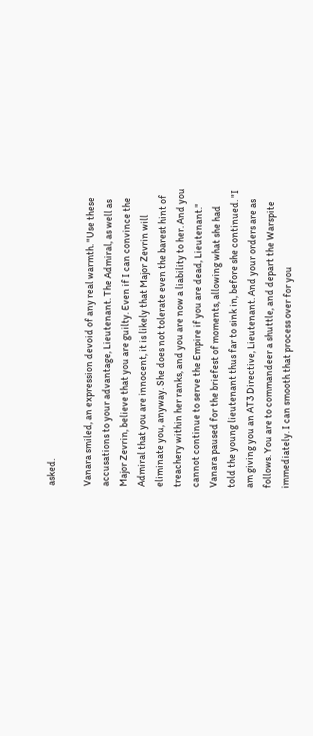asked.

Vanara smiled, an expression devoid of any real warmth. "Use these accusations to your advantage, Lieutenant. The Admiral, as well as Major Zevrin, believe that you are guilty. Even if I can convince the Admiral that you are innocent, it is likely that Major Zevrin will eliminate you, anyway. She does not tolerate even the barest hint of treachery within her ranks, and you are now a liability to her. And you cannot continue to serve the Empire if you are dead, Lieutenant." Vanara paused for the briefest of moments, allowing what she had told the young lieutenant thus far to sink in, before she continued. "I am giving you an AT3 Directive, Lieutenant. And your orders are as follows. You are to commandeer a shuttle, and depart the Warspite immediately. I can smooth that process over for you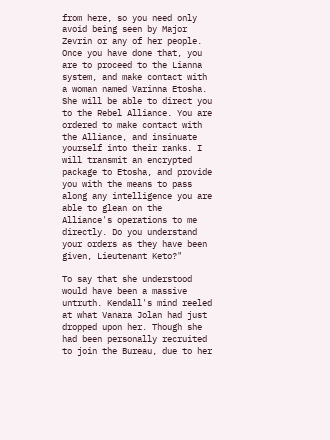from here, so you need only avoid being seen by Major Zevrin or any of her people. Once you have done that, you are to proceed to the Lianna system, and make contact with a woman named Varinna Etosha. She will be able to direct you to the Rebel Alliance. You are ordered to make contact with the Alliance, and insinuate yourself into their ranks. I will transmit an encrypted package to Etosha, and provide you with the means to pass along any intelligence you are able to glean on the Alliance's operations to me directly. Do you understand your orders as they have been given, Lieutenant Keto?"

To say that she understood would have been a massive untruth. Kendall's mind reeled at what Vanara Jolan had just dropped upon her. Though she had been personally recruited to join the Bureau, due to her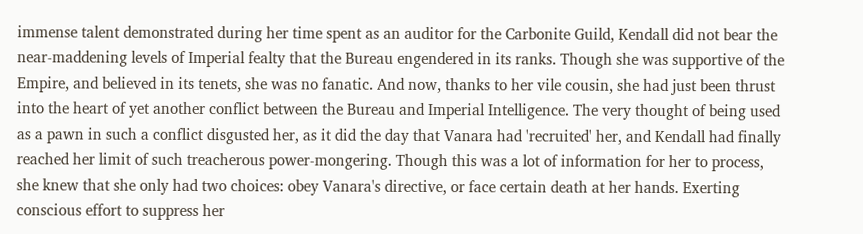immense talent demonstrated during her time spent as an auditor for the Carbonite Guild, Kendall did not bear the near-maddening levels of Imperial fealty that the Bureau engendered in its ranks. Though she was supportive of the Empire, and believed in its tenets, she was no fanatic. And now, thanks to her vile cousin, she had just been thrust into the heart of yet another conflict between the Bureau and Imperial Intelligence. The very thought of being used as a pawn in such a conflict disgusted her, as it did the day that Vanara had 'recruited' her, and Kendall had finally reached her limit of such treacherous power-mongering. Though this was a lot of information for her to process, she knew that she only had two choices: obey Vanara's directive, or face certain death at her hands. Exerting conscious effort to suppress her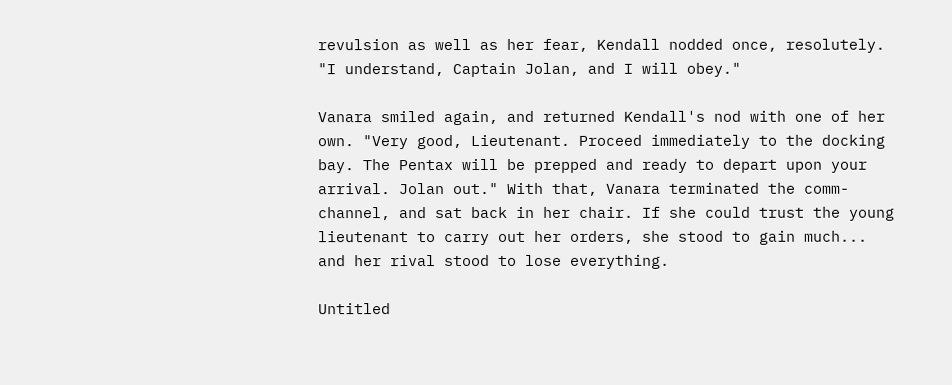revulsion as well as her fear, Kendall nodded once, resolutely. "I understand, Captain Jolan, and I will obey."

Vanara smiled again, and returned Kendall's nod with one of her own. "Very good, Lieutenant. Proceed immediately to the docking bay. The Pentax will be prepped and ready to depart upon your arrival. Jolan out." With that, Vanara terminated the comm-channel, and sat back in her chair. If she could trust the young lieutenant to carry out her orders, she stood to gain much... and her rival stood to lose everything.

Untitled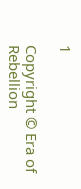1

Copyright © Era of Rebellion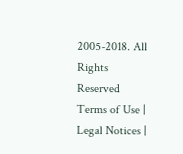2005-2018. All Rights Reserved
Terms of Use | Legal Notices |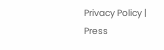Privacy Policy | Press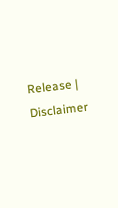Release | Disclaimer